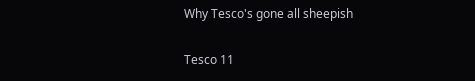Why Tesco's gone all sheepish

Tesco 11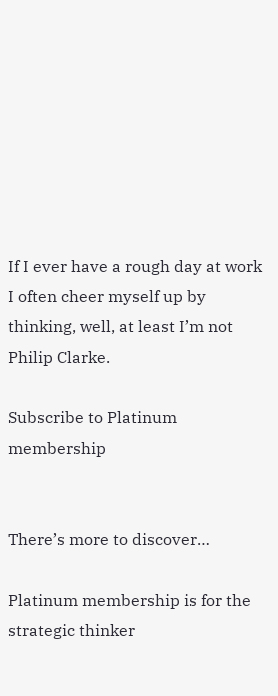If I ever have a rough day at work I often cheer myself up by thinking, well, at least I’m not Philip Clarke.

Subscribe to Platinum membership


There’s more to discover…

Platinum membership is for the strategic thinker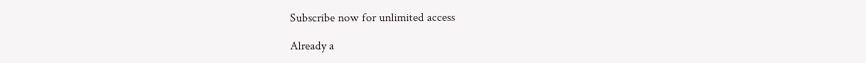Subscribe now for unlimited access

Already a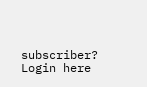subscriber? Login here